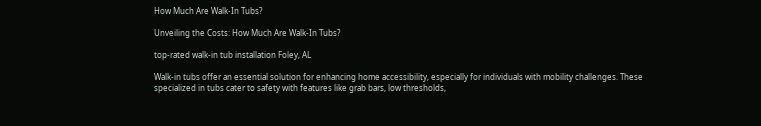How Much Are Walk-In Tubs?

Unveiling the Costs: How Much Are Walk-In Tubs?

top-rated walk-in tub installation Foley, AL

Walk-in tubs offer an essential solution for enhancing home accessibility, especially for individuals with mobility challenges. These specialized in tubs cater to safety with features like grab bars, low thresholds,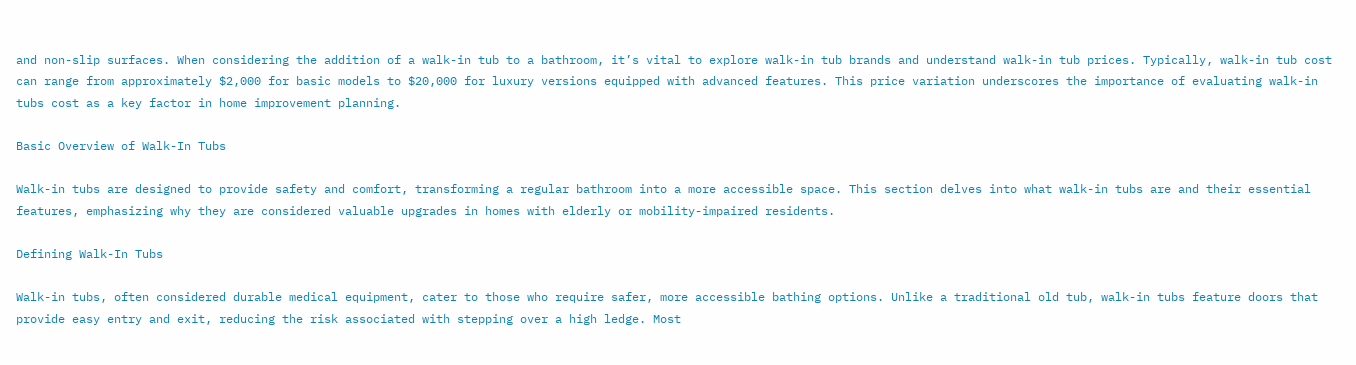and non-slip surfaces. When considering the addition of a walk-in tub to a bathroom, it’s vital to explore walk-in tub brands and understand walk-in tub prices. Typically, walk-in tub cost can range from approximately $2,000 for basic models to $20,000 for luxury versions equipped with advanced features. This price variation underscores the importance of evaluating walk-in tubs cost as a key factor in home improvement planning.

Basic Overview of Walk-In Tubs

Walk-in tubs are designed to provide safety and comfort, transforming a regular bathroom into a more accessible space. This section delves into what walk-in tubs are and their essential features, emphasizing why they are considered valuable upgrades in homes with elderly or mobility-impaired residents.

Defining Walk-In Tubs

Walk-in tubs, often considered durable medical equipment, cater to those who require safer, more accessible bathing options. Unlike a traditional old tub, walk-in tubs feature doors that provide easy entry and exit, reducing the risk associated with stepping over a high ledge. Most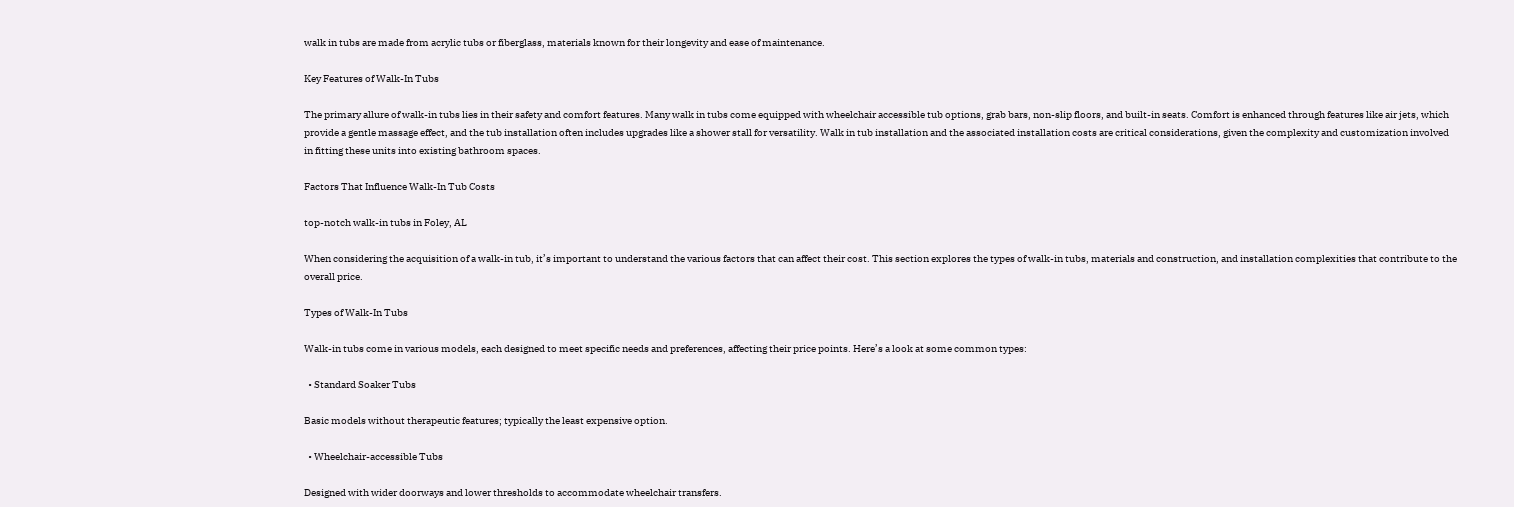walk in tubs are made from acrylic tubs or fiberglass, materials known for their longevity and ease of maintenance.

Key Features of Walk-In Tubs

The primary allure of walk-in tubs lies in their safety and comfort features. Many walk in tubs come equipped with wheelchair accessible tub options, grab bars, non-slip floors, and built-in seats. Comfort is enhanced through features like air jets, which provide a gentle massage effect, and the tub installation often includes upgrades like a shower stall for versatility. Walk in tub installation and the associated installation costs are critical considerations, given the complexity and customization involved in fitting these units into existing bathroom spaces.

Factors That Influence Walk-In Tub Costs

top-notch walk-in tubs in Foley, AL

When considering the acquisition of a walk-in tub, it’s important to understand the various factors that can affect their cost. This section explores the types of walk-in tubs, materials and construction, and installation complexities that contribute to the overall price.

Types of Walk-In Tubs

Walk-in tubs come in various models, each designed to meet specific needs and preferences, affecting their price points. Here’s a look at some common types:

  • Standard Soaker Tubs

Basic models without therapeutic features; typically the least expensive option.

  • Wheelchair-accessible Tubs

Designed with wider doorways and lower thresholds to accommodate wheelchair transfers.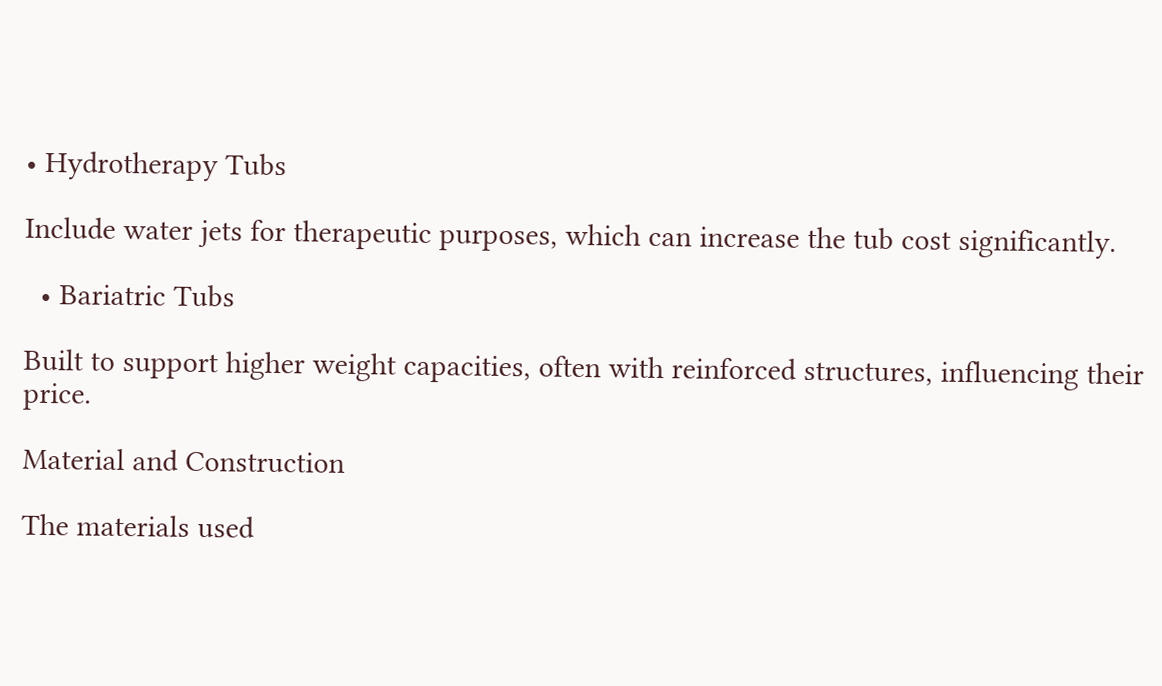• Hydrotherapy Tubs

Include water jets for therapeutic purposes, which can increase the tub cost significantly.

  • Bariatric Tubs

Built to support higher weight capacities, often with reinforced structures, influencing their price.

Material and Construction

The materials used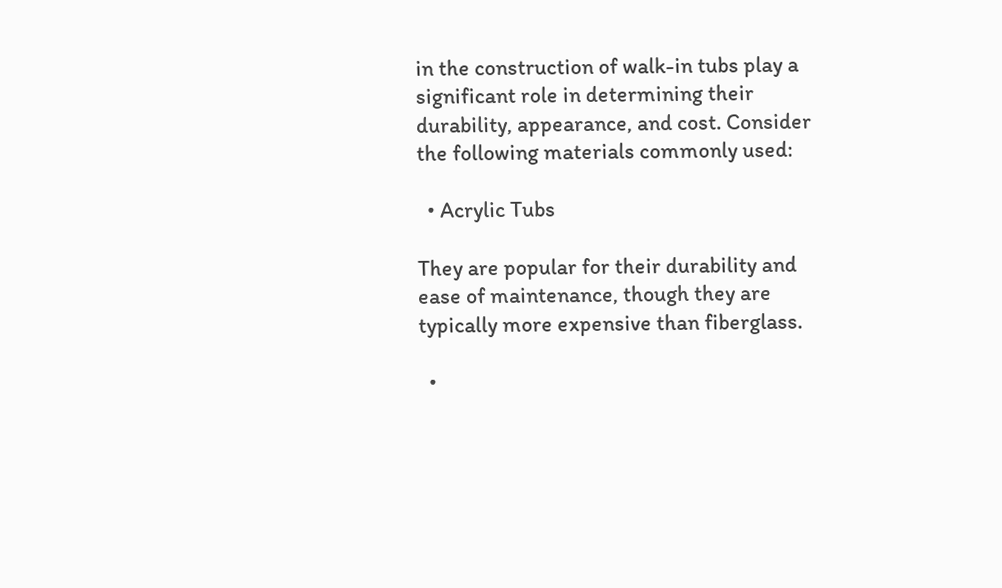in the construction of walk-in tubs play a significant role in determining their durability, appearance, and cost. Consider the following materials commonly used:

  • Acrylic Tubs

They are popular for their durability and ease of maintenance, though they are typically more expensive than fiberglass.

  •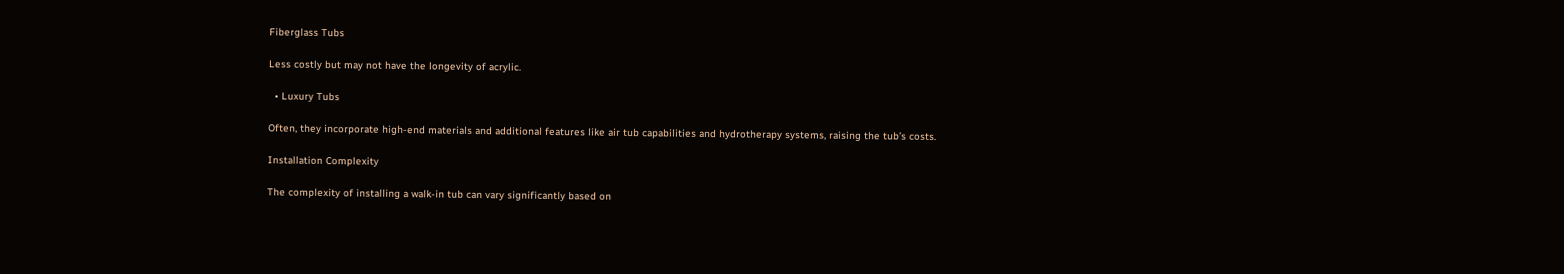Fiberglass Tubs

Less costly but may not have the longevity of acrylic.

  • Luxury Tubs

Often, they incorporate high-end materials and additional features like air tub capabilities and hydrotherapy systems, raising the tub’s costs.

Installation Complexity

The complexity of installing a walk-in tub can vary significantly based on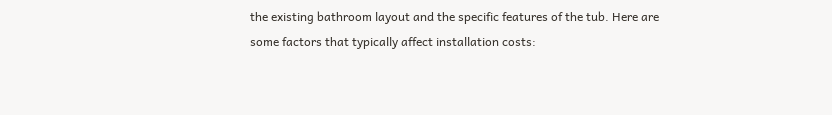the existing bathroom layout and the specific features of the tub. Here are some factors that typically affect installation costs: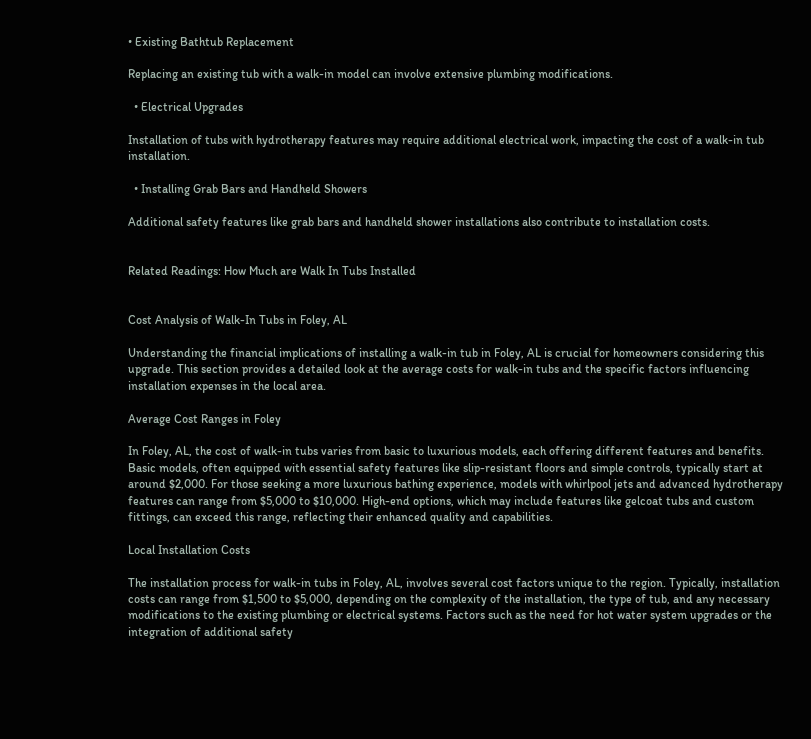• Existing Bathtub Replacement

Replacing an existing tub with a walk-in model can involve extensive plumbing modifications.

  • Electrical Upgrades

Installation of tubs with hydrotherapy features may require additional electrical work, impacting the cost of a walk-in tub installation.

  • Installing Grab Bars and Handheld Showers

Additional safety features like grab bars and handheld shower installations also contribute to installation costs.


Related Readings: How Much are Walk In Tubs Installed


Cost Analysis of Walk-In Tubs in Foley, AL

Understanding the financial implications of installing a walk-in tub in Foley, AL is crucial for homeowners considering this upgrade. This section provides a detailed look at the average costs for walk-in tubs and the specific factors influencing installation expenses in the local area.

Average Cost Ranges in Foley

In Foley, AL, the cost of walk-in tubs varies from basic to luxurious models, each offering different features and benefits. Basic models, often equipped with essential safety features like slip-resistant floors and simple controls, typically start at around $2,000. For those seeking a more luxurious bathing experience, models with whirlpool jets and advanced hydrotherapy features can range from $5,000 to $10,000. High-end options, which may include features like gelcoat tubs and custom fittings, can exceed this range, reflecting their enhanced quality and capabilities.

Local Installation Costs

The installation process for walk-in tubs in Foley, AL, involves several cost factors unique to the region. Typically, installation costs can range from $1,500 to $5,000, depending on the complexity of the installation, the type of tub, and any necessary modifications to the existing plumbing or electrical systems. Factors such as the need for hot water system upgrades or the integration of additional safety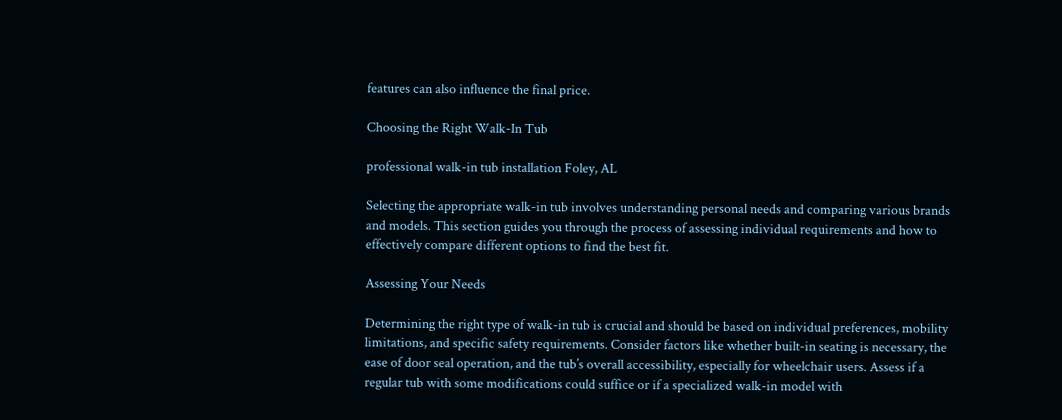features can also influence the final price.

Choosing the Right Walk-In Tub

professional walk-in tub installation Foley, AL

Selecting the appropriate walk-in tub involves understanding personal needs and comparing various brands and models. This section guides you through the process of assessing individual requirements and how to effectively compare different options to find the best fit.

Assessing Your Needs

Determining the right type of walk-in tub is crucial and should be based on individual preferences, mobility limitations, and specific safety requirements. Consider factors like whether built-in seating is necessary, the ease of door seal operation, and the tub’s overall accessibility, especially for wheelchair users. Assess if a regular tub with some modifications could suffice or if a specialized walk-in model with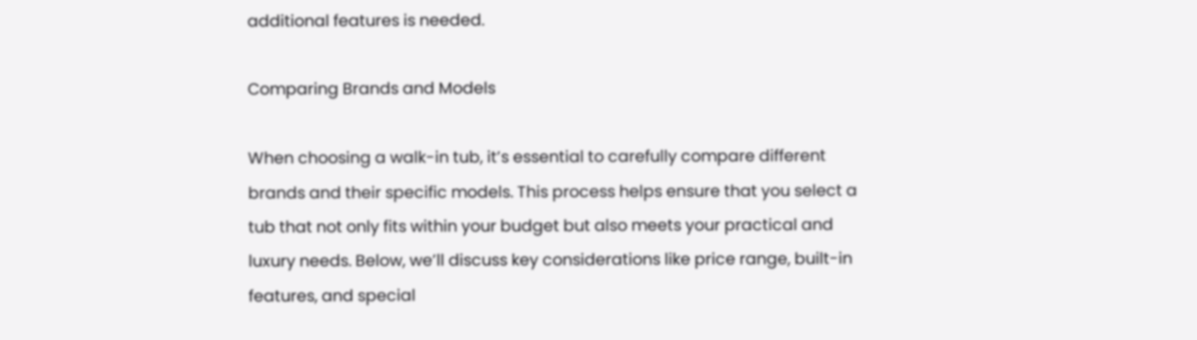additional features is needed.

Comparing Brands and Models

When choosing a walk-in tub, it’s essential to carefully compare different brands and their specific models. This process helps ensure that you select a tub that not only fits within your budget but also meets your practical and luxury needs. Below, we’ll discuss key considerations like price range, built-in features, and special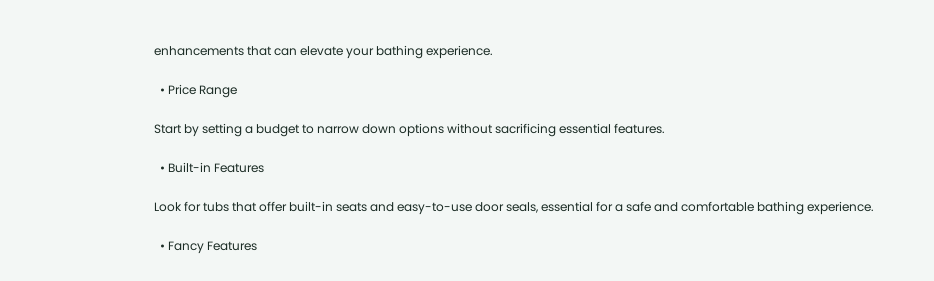enhancements that can elevate your bathing experience.

  • Price Range

Start by setting a budget to narrow down options without sacrificing essential features.

  • Built-in Features

Look for tubs that offer built-in seats and easy-to-use door seals, essential for a safe and comfortable bathing experience.

  • Fancy Features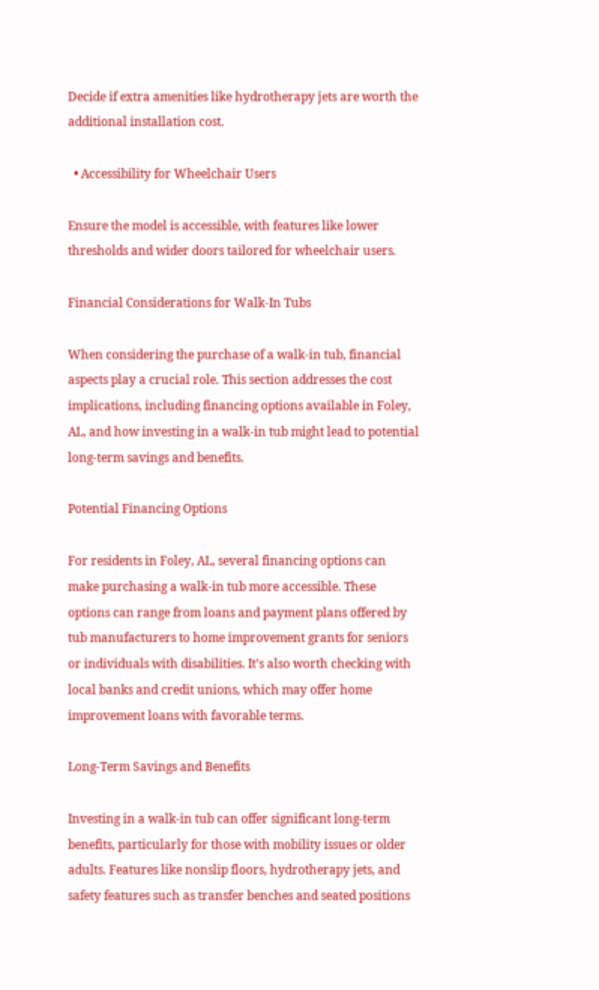Decide if extra amenities like hydrotherapy jets are worth the additional installation cost.

  • Accessibility for Wheelchair Users

Ensure the model is accessible, with features like lower thresholds and wider doors tailored for wheelchair users.

Financial Considerations for Walk-In Tubs

When considering the purchase of a walk-in tub, financial aspects play a crucial role. This section addresses the cost implications, including financing options available in Foley, AL, and how investing in a walk-in tub might lead to potential long-term savings and benefits.

Potential Financing Options

For residents in Foley, AL, several financing options can make purchasing a walk-in tub more accessible. These options can range from loans and payment plans offered by tub manufacturers to home improvement grants for seniors or individuals with disabilities. It’s also worth checking with local banks and credit unions, which may offer home improvement loans with favorable terms.

Long-Term Savings and Benefits

Investing in a walk-in tub can offer significant long-term benefits, particularly for those with mobility issues or older adults. Features like nonslip floors, hydrotherapy jets, and safety features such as transfer benches and seated positions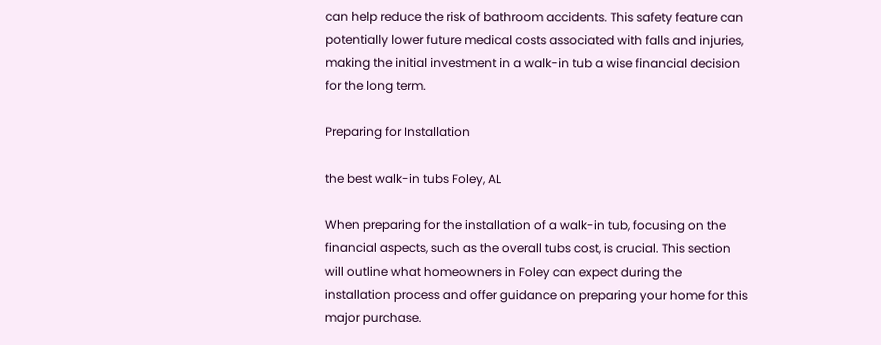can help reduce the risk of bathroom accidents. This safety feature can potentially lower future medical costs associated with falls and injuries, making the initial investment in a walk-in tub a wise financial decision for the long term.

Preparing for Installation

the best walk-in tubs Foley, AL

When preparing for the installation of a walk-in tub, focusing on the financial aspects, such as the overall tubs cost, is crucial. This section will outline what homeowners in Foley can expect during the installation process and offer guidance on preparing your home for this major purchase.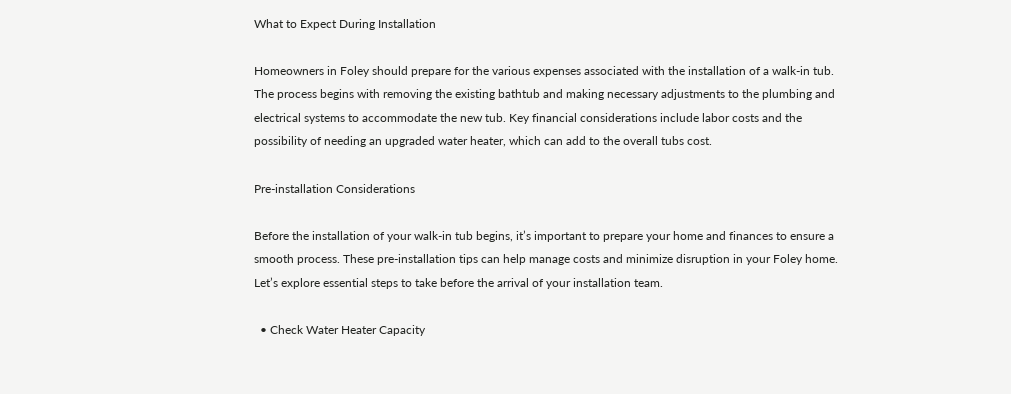What to Expect During Installation

Homeowners in Foley should prepare for the various expenses associated with the installation of a walk-in tub. The process begins with removing the existing bathtub and making necessary adjustments to the plumbing and electrical systems to accommodate the new tub. Key financial considerations include labor costs and the possibility of needing an upgraded water heater, which can add to the overall tubs cost.

Pre-installation Considerations

Before the installation of your walk-in tub begins, it’s important to prepare your home and finances to ensure a smooth process. These pre-installation tips can help manage costs and minimize disruption in your Foley home. Let’s explore essential steps to take before the arrival of your installation team.

  • Check Water Heater Capacity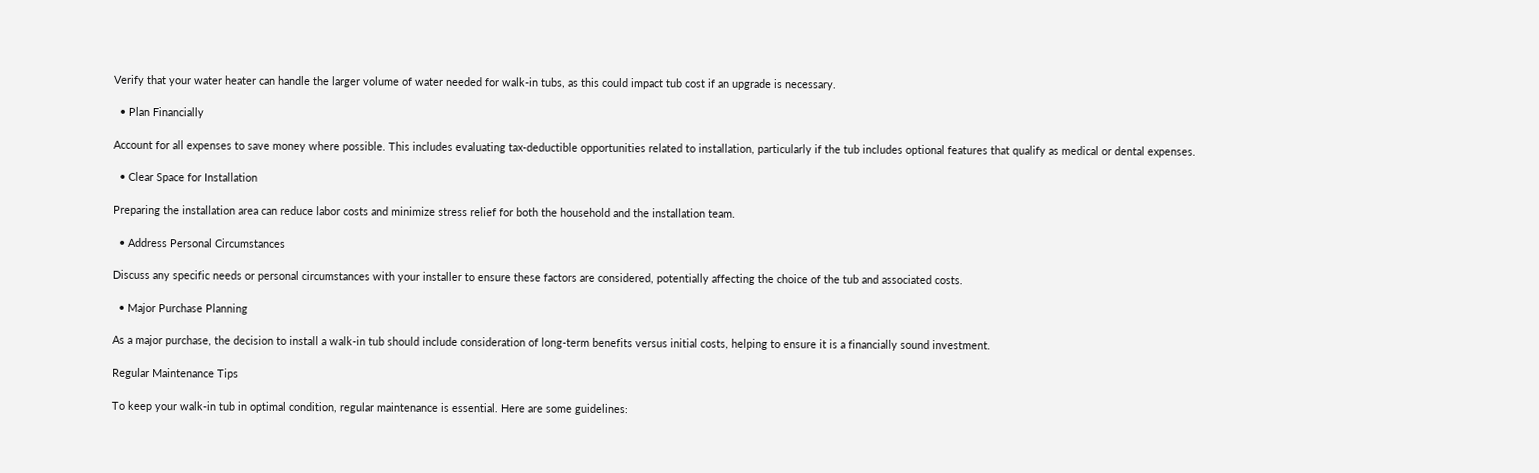Verify that your water heater can handle the larger volume of water needed for walk-in tubs, as this could impact tub cost if an upgrade is necessary.

  • Plan Financially

Account for all expenses to save money where possible. This includes evaluating tax-deductible opportunities related to installation, particularly if the tub includes optional features that qualify as medical or dental expenses.

  • Clear Space for Installation

Preparing the installation area can reduce labor costs and minimize stress relief for both the household and the installation team.

  • Address Personal Circumstances

Discuss any specific needs or personal circumstances with your installer to ensure these factors are considered, potentially affecting the choice of the tub and associated costs.

  • Major Purchase Planning

As a major purchase, the decision to install a walk-in tub should include consideration of long-term benefits versus initial costs, helping to ensure it is a financially sound investment.

Regular Maintenance Tips

To keep your walk-in tub in optimal condition, regular maintenance is essential. Here are some guidelines: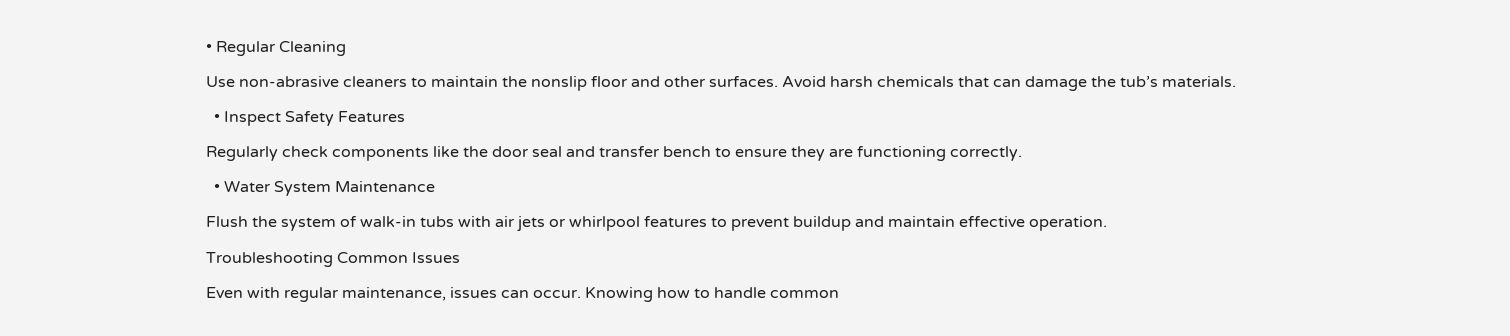• Regular Cleaning

Use non-abrasive cleaners to maintain the nonslip floor and other surfaces. Avoid harsh chemicals that can damage the tub’s materials.

  • Inspect Safety Features

Regularly check components like the door seal and transfer bench to ensure they are functioning correctly.

  • Water System Maintenance

Flush the system of walk-in tubs with air jets or whirlpool features to prevent buildup and maintain effective operation.

Troubleshooting Common Issues

Even with regular maintenance, issues can occur. Knowing how to handle common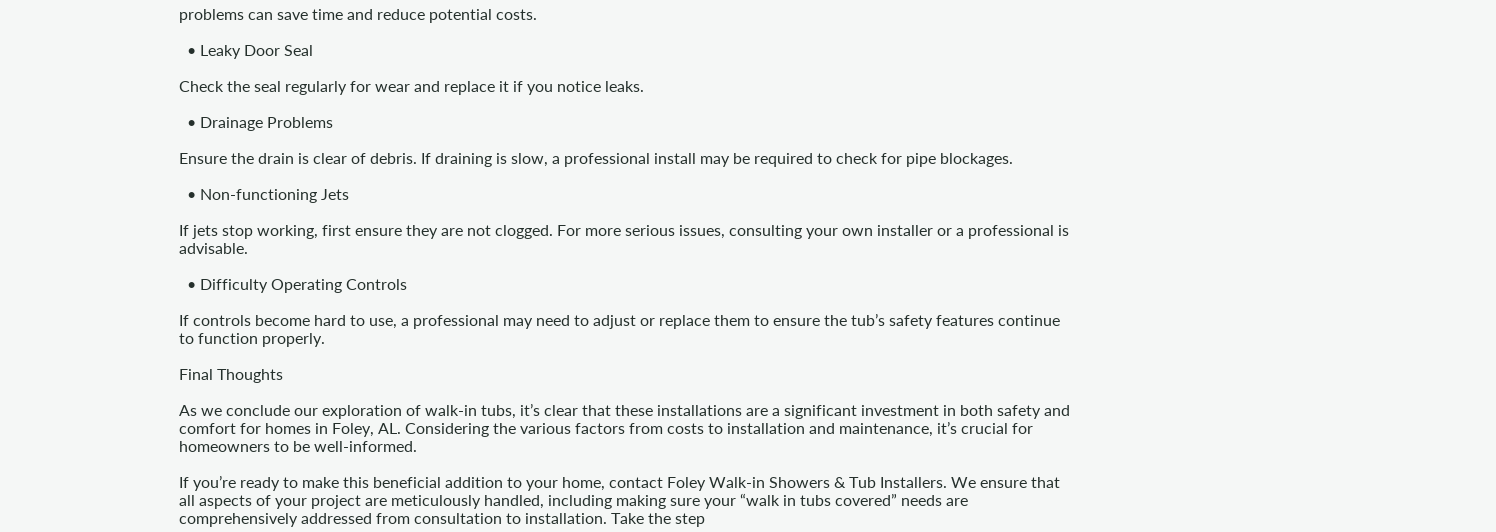problems can save time and reduce potential costs.

  • Leaky Door Seal

Check the seal regularly for wear and replace it if you notice leaks.

  • Drainage Problems

Ensure the drain is clear of debris. If draining is slow, a professional install may be required to check for pipe blockages.

  • Non-functioning Jets

If jets stop working, first ensure they are not clogged. For more serious issues, consulting your own installer or a professional is advisable.

  • Difficulty Operating Controls

If controls become hard to use, a professional may need to adjust or replace them to ensure the tub’s safety features continue to function properly.

Final Thoughts

As we conclude our exploration of walk-in tubs, it’s clear that these installations are a significant investment in both safety and comfort for homes in Foley, AL. Considering the various factors from costs to installation and maintenance, it’s crucial for homeowners to be well-informed.

If you’re ready to make this beneficial addition to your home, contact Foley Walk-in Showers & Tub Installers. We ensure that all aspects of your project are meticulously handled, including making sure your “walk in tubs covered” needs are comprehensively addressed from consultation to installation. Take the step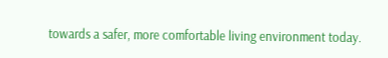towards a safer, more comfortable living environment today.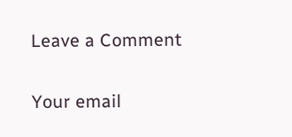Leave a Comment

Your email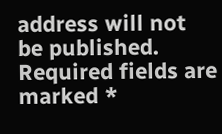address will not be published. Required fields are marked *